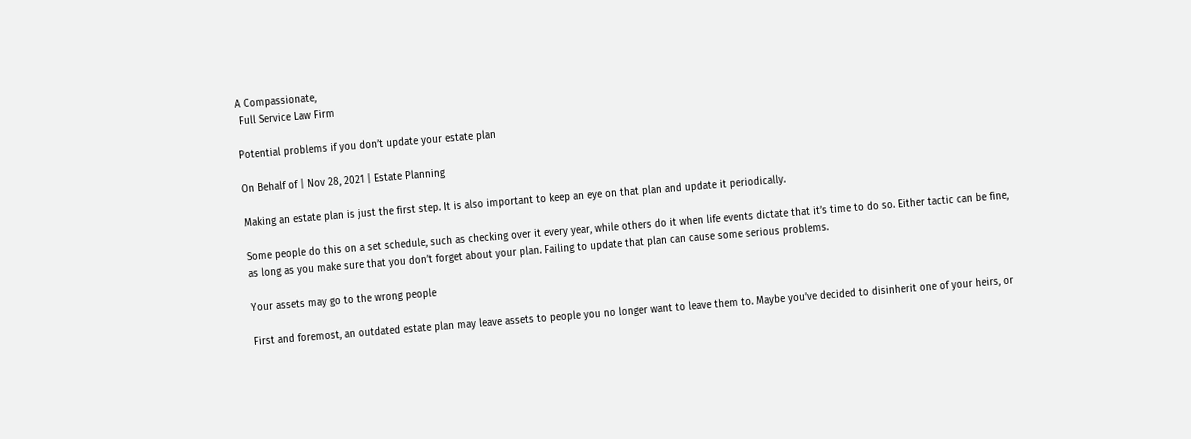A Compassionate,
 Full Service Law Firm

Potential problems if you don’t update your estate plan

On Behalf of | Nov 28, 2021 | Estate Planning

Making an estate plan is just the first step. It is also important to keep an eye on that plan and update it periodically.

Some people do this on a set schedule, such as checking over it every year, while others do it when life events dictate that it’s time to do so. Either tactic can be fine, as long as you make sure that you don’t forget about your plan. Failing to update that plan can cause some serious problems.

Your assets may go to the wrong people

First and foremost, an outdated estate plan may leave assets to people you no longer want to leave them to. Maybe you’ve decided to disinherit one of your heirs, or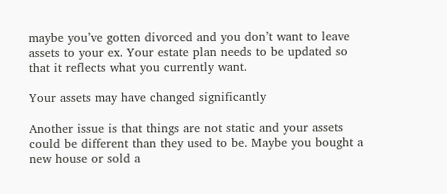maybe you’ve gotten divorced and you don’t want to leave assets to your ex. Your estate plan needs to be updated so that it reflects what you currently want.

Your assets may have changed significantly

Another issue is that things are not static and your assets could be different than they used to be. Maybe you bought a new house or sold a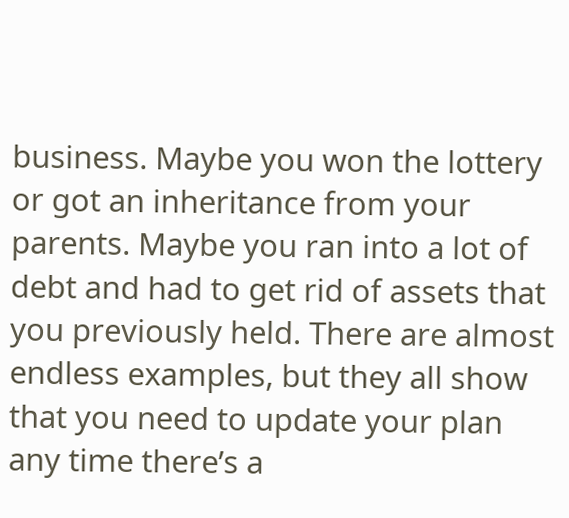business. Maybe you won the lottery or got an inheritance from your parents. Maybe you ran into a lot of debt and had to get rid of assets that you previously held. There are almost endless examples, but they all show that you need to update your plan any time there’s a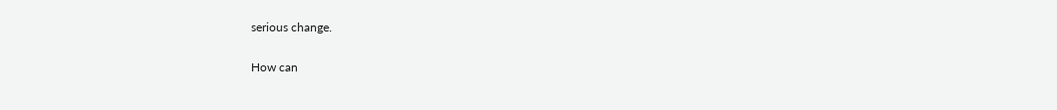serious change.

How can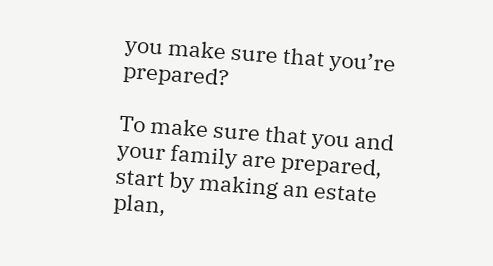you make sure that you’re prepared?

To make sure that you and your family are prepared, start by making an estate plan,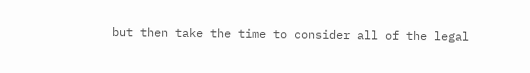but then take the time to consider all of the legal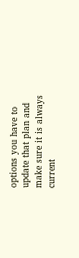options you have to update that plan and make sure it is always current